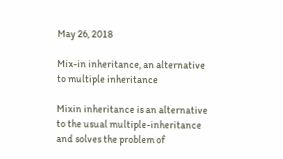May 26, 2018

Mix-in inheritance, an alternative to multiple inheritance

Mixin inheritance is an alternative to the usual multiple-inheritance and solves the problem of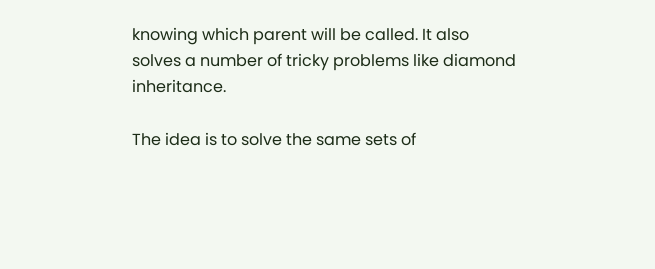knowing which parent will be called. It also solves a number of tricky problems like diamond inheritance.

The idea is to solve the same sets of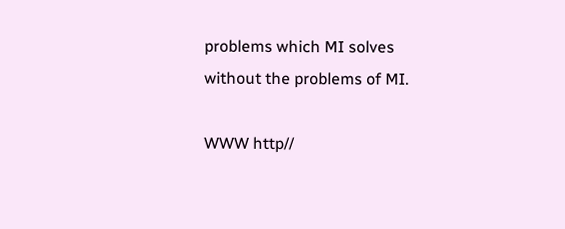problems which MI solves without the problems of MI.

WWW http//